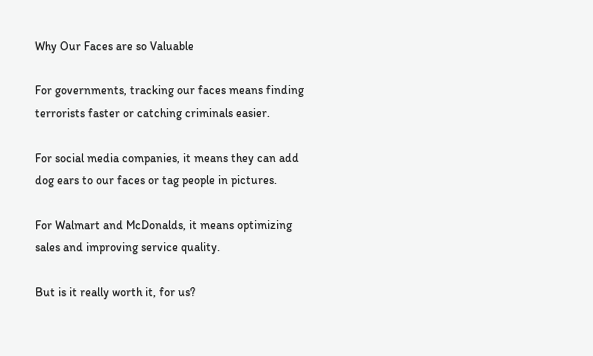Why Our Faces are so Valuable

For governments, tracking our faces means finding terrorists faster or catching criminals easier.

For social media companies, it means they can add dog ears to our faces or tag people in pictures.

For Walmart and McDonalds, it means optimizing sales and improving service quality.

But is it really worth it, for us?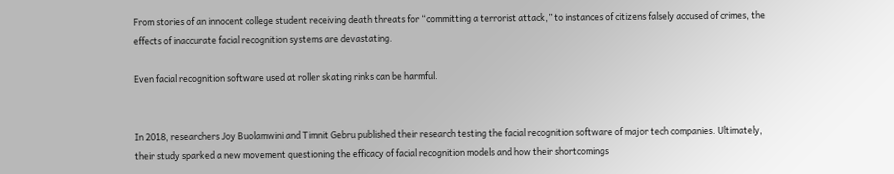From stories of an innocent college student receiving death threats for “committing a terrorist attack,” to instances of citizens falsely accused of crimes, the effects of inaccurate facial recognition systems are devastating.

Even facial recognition software used at roller skating rinks can be harmful.


In 2018, researchers Joy Buolamwini and Timnit Gebru published their research testing the facial recognition software of major tech companies. Ultimately, their study sparked a new movement questioning the efficacy of facial recognition models and how their shortcomings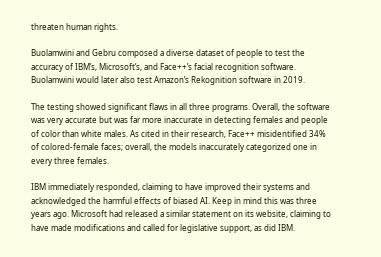threaten human rights.

Buolamwini and Gebru composed a diverse dataset of people to test the accuracy of IBM’s, Microsoft’s, and Face++’s facial recognition software. Buolamwini would later also test Amazon’s Rekognition software in 2019.

The testing showed significant flaws in all three programs. Overall, the software was very accurate but was far more inaccurate in detecting females and people of color than white males. As cited in their research, Face++ misidentified 34% of colored-female faces; overall, the models inaccurately categorized one in every three females.

IBM immediately responded, claiming to have improved their systems and acknowledged the harmful effects of biased AI. Keep in mind this was three years ago. Microsoft had released a similar statement on its website, claiming to have made modifications and called for legislative support, as did IBM.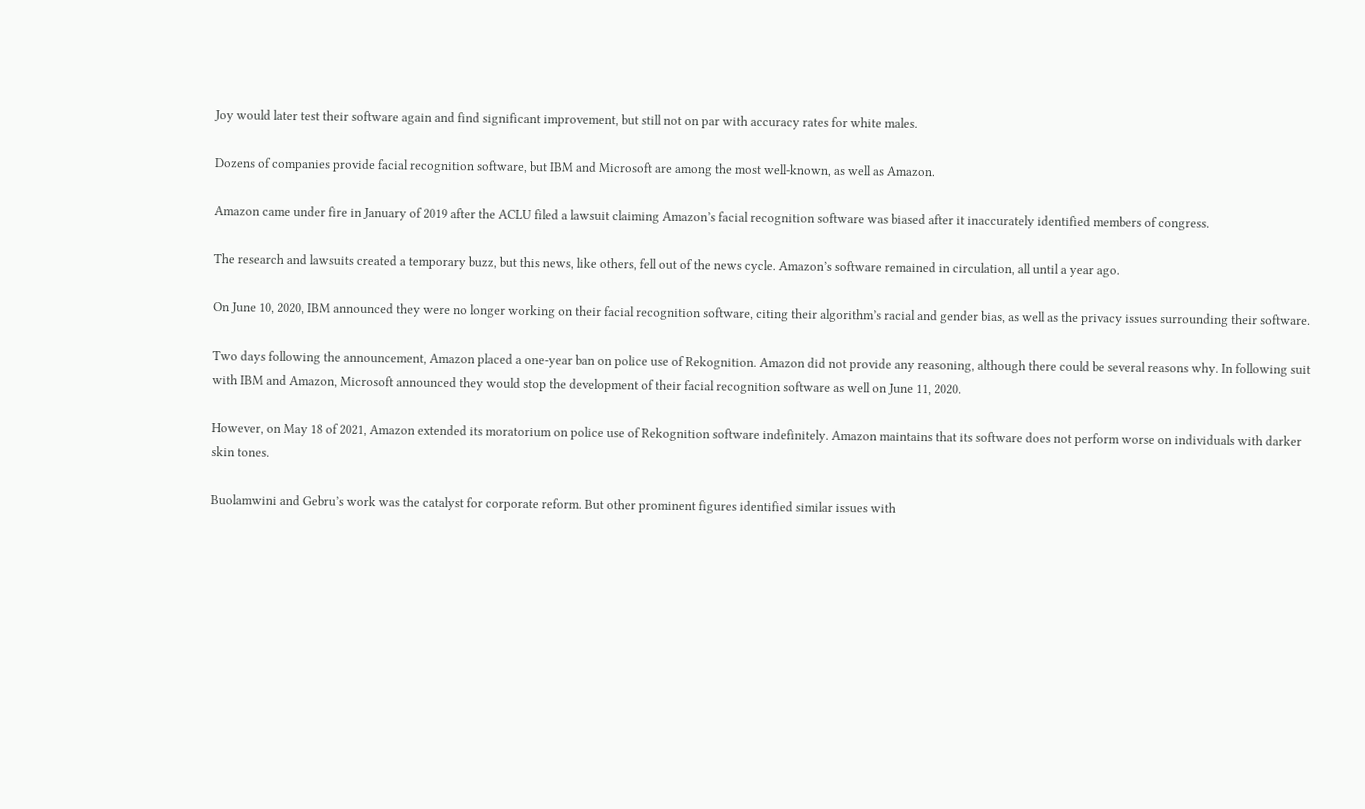Joy would later test their software again and find significant improvement, but still not on par with accuracy rates for white males.

Dozens of companies provide facial recognition software, but IBM and Microsoft are among the most well-known, as well as Amazon.

Amazon came under fire in January of 2019 after the ACLU filed a lawsuit claiming Amazon’s facial recognition software was biased after it inaccurately identified members of congress.

The research and lawsuits created a temporary buzz, but this news, like others, fell out of the news cycle. Amazon’s software remained in circulation, all until a year ago.

On June 10, 2020, IBM announced they were no longer working on their facial recognition software, citing their algorithm’s racial and gender bias, as well as the privacy issues surrounding their software.

Two days following the announcement, Amazon placed a one-year ban on police use of Rekognition. Amazon did not provide any reasoning, although there could be several reasons why. In following suit with IBM and Amazon, Microsoft announced they would stop the development of their facial recognition software as well on June 11, 2020.

However, on May 18 of 2021, Amazon extended its moratorium on police use of Rekognition software indefinitely. Amazon maintains that its software does not perform worse on individuals with darker skin tones.

Buolamwini and Gebru’s work was the catalyst for corporate reform. But other prominent figures identified similar issues with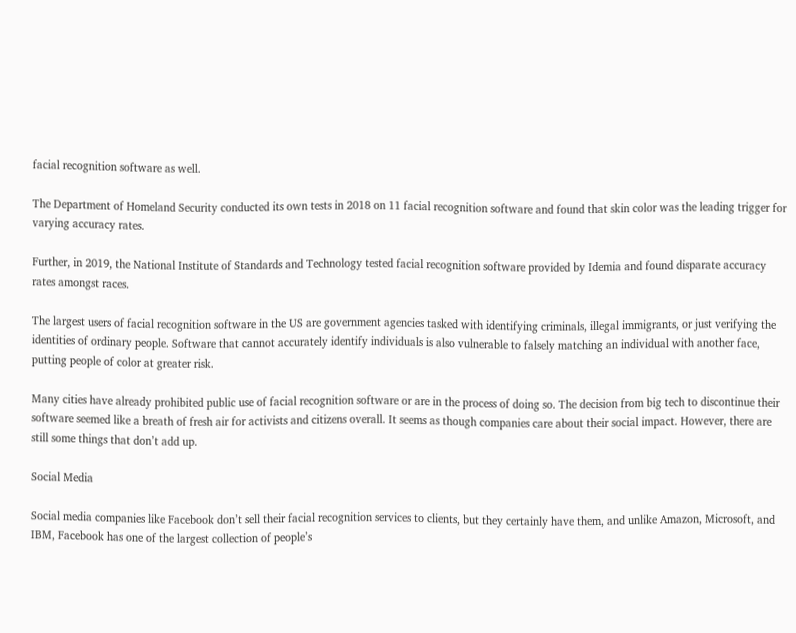facial recognition software as well.

The Department of Homeland Security conducted its own tests in 2018 on 11 facial recognition software and found that skin color was the leading trigger for varying accuracy rates.

Further, in 2019, the National Institute of Standards and Technology tested facial recognition software provided by Idemia and found disparate accuracy rates amongst races.

The largest users of facial recognition software in the US are government agencies tasked with identifying criminals, illegal immigrants, or just verifying the identities of ordinary people. Software that cannot accurately identify individuals is also vulnerable to falsely matching an individual with another face, putting people of color at greater risk.

Many cities have already prohibited public use of facial recognition software or are in the process of doing so. The decision from big tech to discontinue their software seemed like a breath of fresh air for activists and citizens overall. It seems as though companies care about their social impact. However, there are still some things that don’t add up.

Social Media

Social media companies like Facebook don’t sell their facial recognition services to clients, but they certainly have them, and unlike Amazon, Microsoft, and IBM, Facebook has one of the largest collection of people’s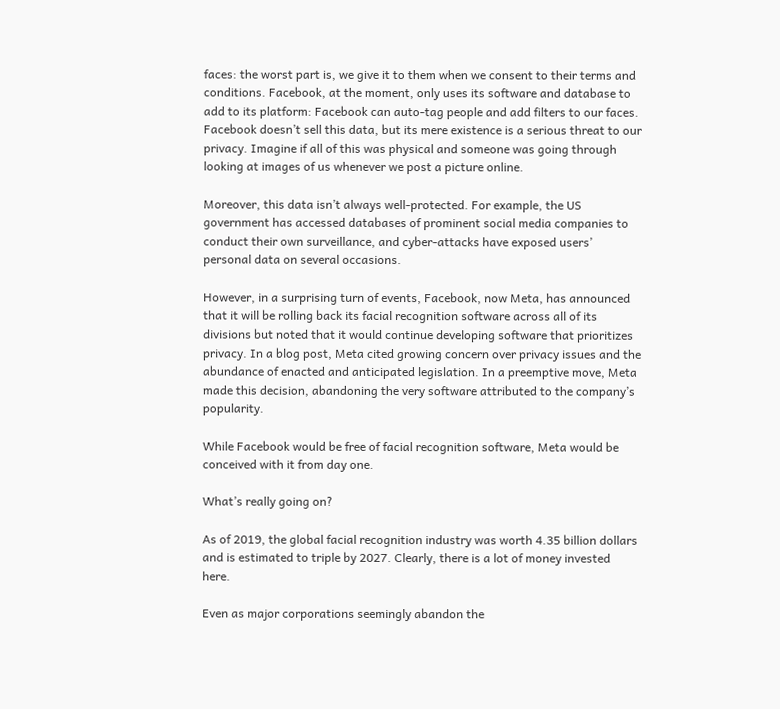faces: the worst part is, we give it to them when we consent to their terms and conditions. Facebook, at the moment, only uses its software and database to add to its platform: Facebook can auto-tag people and add filters to our faces. Facebook doesn’t sell this data, but its mere existence is a serious threat to our privacy. Imagine if all of this was physical and someone was going through looking at images of us whenever we post a picture online.

Moreover, this data isn’t always well-protected. For example, the US government has accessed databases of prominent social media companies to conduct their own surveillance, and cyber-attacks have exposed users’ personal data on several occasions.

However, in a surprising turn of events, Facebook, now Meta, has announced that it will be rolling back its facial recognition software across all of its divisions but noted that it would continue developing software that prioritizes privacy. In a blog post, Meta cited growing concern over privacy issues and the abundance of enacted and anticipated legislation. In a preemptive move, Meta made this decision, abandoning the very software attributed to the company’s popularity.

While Facebook would be free of facial recognition software, Meta would be conceived with it from day one.

What’s really going on?

As of 2019, the global facial recognition industry was worth 4.35 billion dollars and is estimated to triple by 2027. Clearly, there is a lot of money invested here.

Even as major corporations seemingly abandon the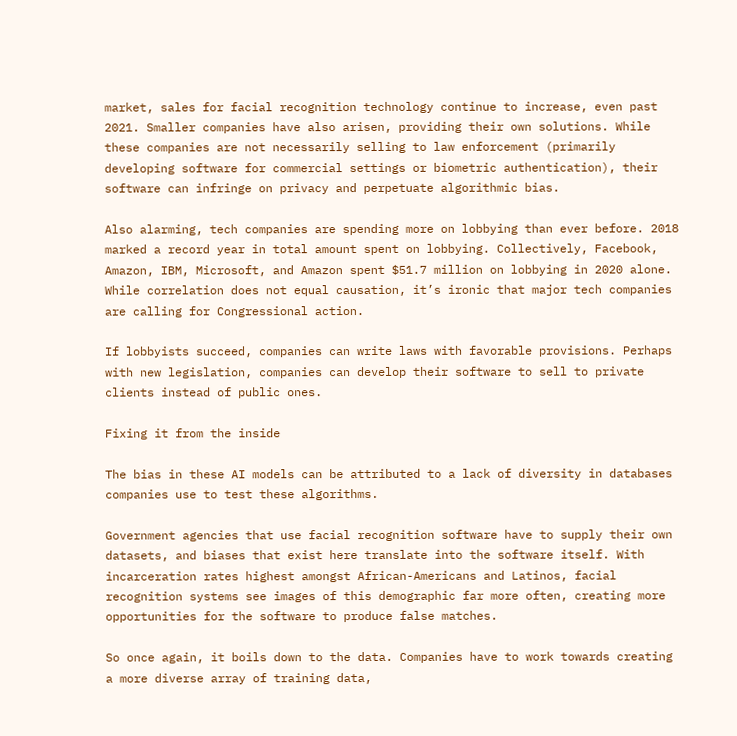market, sales for facial recognition technology continue to increase, even past 2021. Smaller companies have also arisen, providing their own solutions. While these companies are not necessarily selling to law enforcement (primarily developing software for commercial settings or biometric authentication), their software can infringe on privacy and perpetuate algorithmic bias.

Also alarming, tech companies are spending more on lobbying than ever before. 2018 marked a record year in total amount spent on lobbying. Collectively, Facebook, Amazon, IBM, Microsoft, and Amazon spent $51.7 million on lobbying in 2020 alone. While correlation does not equal causation, it’s ironic that major tech companies are calling for Congressional action.

If lobbyists succeed, companies can write laws with favorable provisions. Perhaps with new legislation, companies can develop their software to sell to private clients instead of public ones.

Fixing it from the inside

The bias in these AI models can be attributed to a lack of diversity in databases companies use to test these algorithms.

Government agencies that use facial recognition software have to supply their own datasets, and biases that exist here translate into the software itself. With incarceration rates highest amongst African-Americans and Latinos, facial recognition systems see images of this demographic far more often, creating more opportunities for the software to produce false matches.

So once again, it boils down to the data. Companies have to work towards creating a more diverse array of training data,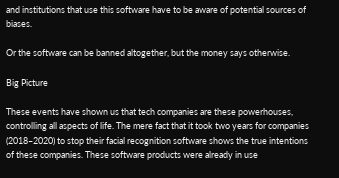and institutions that use this software have to be aware of potential sources of biases.

Or the software can be banned altogether, but the money says otherwise.

Big Picture

These events have shown us that tech companies are these powerhouses, controlling all aspects of life. The mere fact that it took two years for companies (2018–2020) to stop their facial recognition software shows the true intentions of these companies. These software products were already in use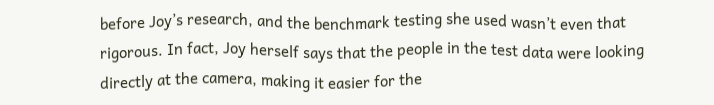before Joy’s research, and the benchmark testing she used wasn’t even that rigorous. In fact, Joy herself says that the people in the test data were looking directly at the camera, making it easier for the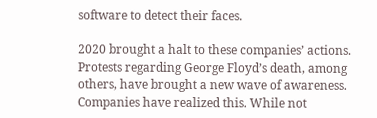software to detect their faces.

2020 brought a halt to these companies’ actions. Protests regarding George Floyd’s death, among others, have brought a new wave of awareness. Companies have realized this. While not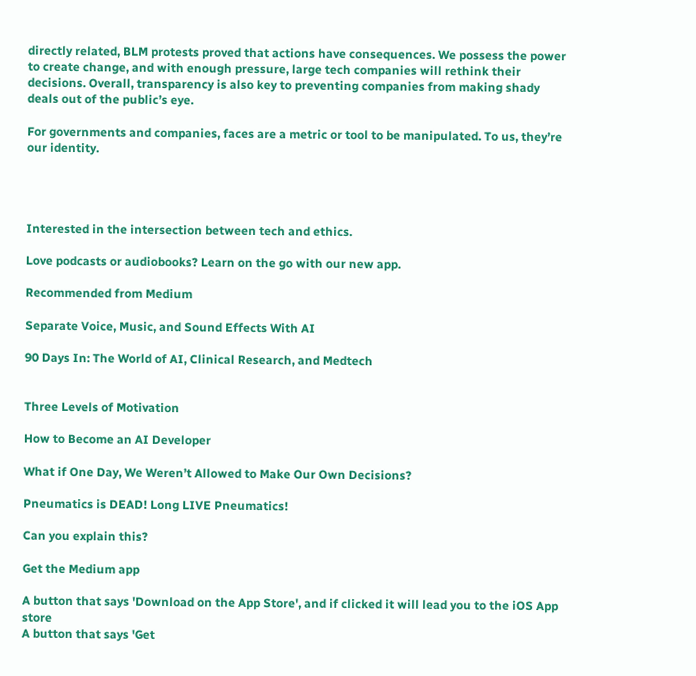directly related, BLM protests proved that actions have consequences. We possess the power to create change, and with enough pressure, large tech companies will rethink their decisions. Overall, transparency is also key to preventing companies from making shady deals out of the public’s eye.

For governments and companies, faces are a metric or tool to be manipulated. To us, they’re our identity.




Interested in the intersection between tech and ethics.

Love podcasts or audiobooks? Learn on the go with our new app.

Recommended from Medium

Separate Voice, Music, and Sound Effects With AI

90 Days In: The World of AI, Clinical Research, and Medtech


Three Levels of Motivation

How to Become an AI Developer

What if One Day, We Weren’t Allowed to Make Our Own Decisions?

Pneumatics is DEAD! Long LIVE Pneumatics!

Can you explain this?

Get the Medium app

A button that says 'Download on the App Store', and if clicked it will lead you to the iOS App store
A button that says 'Get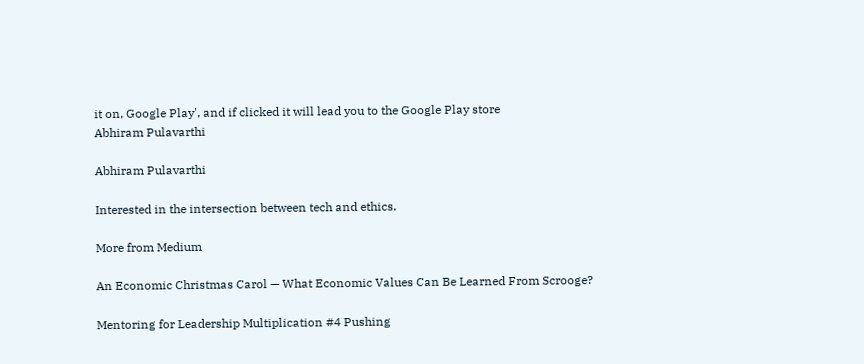it on, Google Play', and if clicked it will lead you to the Google Play store
Abhiram Pulavarthi

Abhiram Pulavarthi

Interested in the intersection between tech and ethics.

More from Medium

An Economic Christmas Carol — What Economic Values Can Be Learned From Scrooge?

Mentoring for Leadership Multiplication #4 Pushing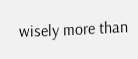wisely more than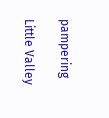pampering

Little Valley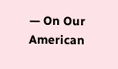— On Our American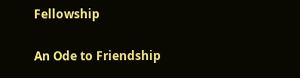Fellowship

An Ode to Friendship